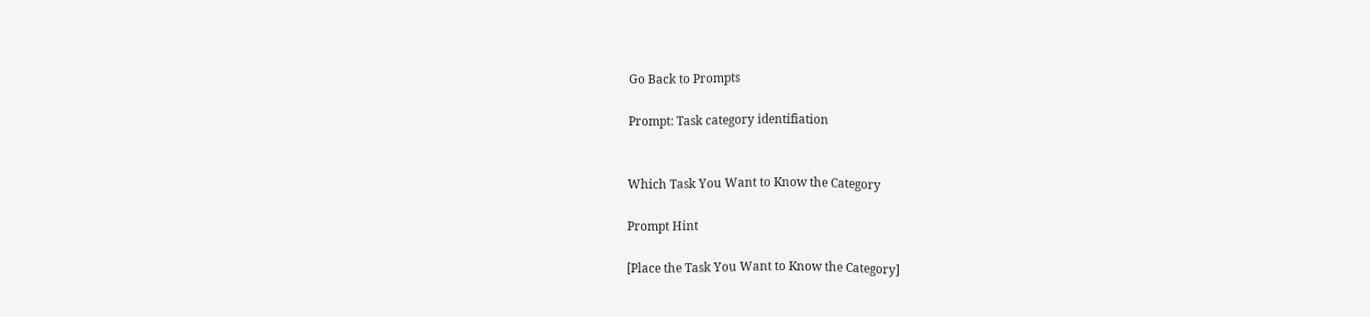Go Back to Prompts

Prompt: Task category identifiation


Which Task You Want to Know the Category

Prompt Hint

[Place the Task You Want to Know the Category]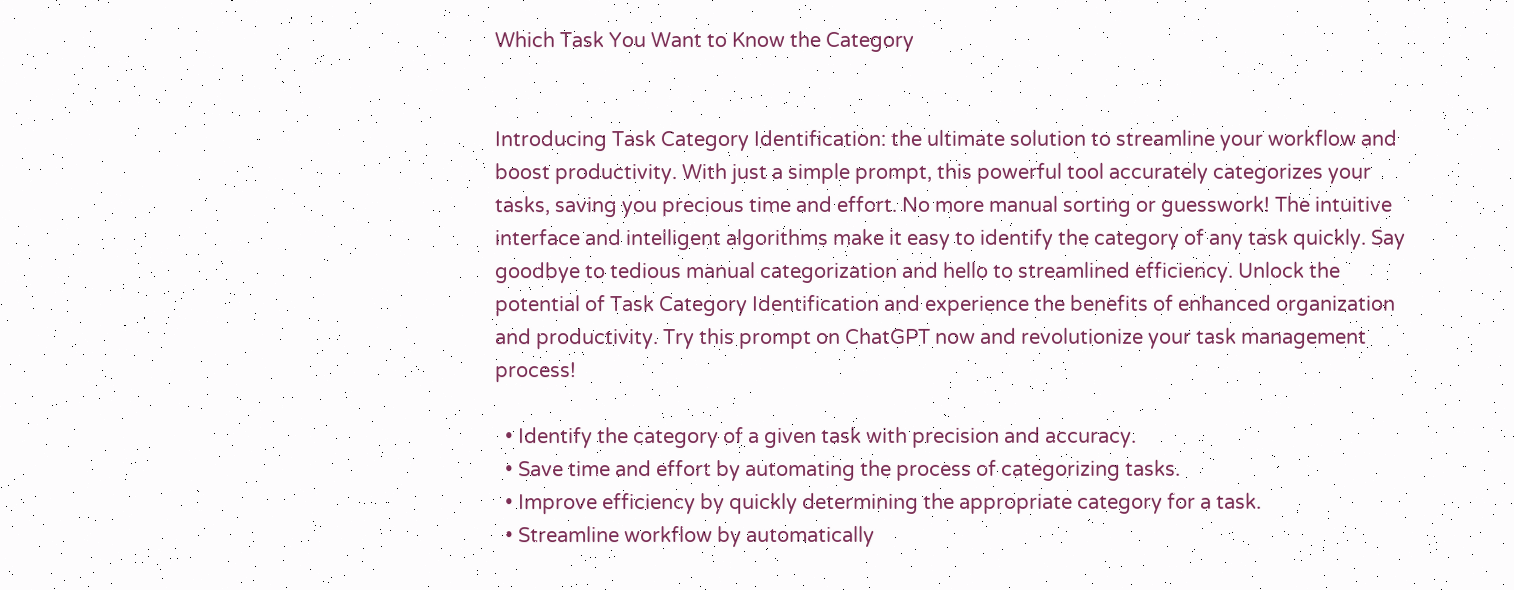Which Task You Want to Know the Category


Introducing Task Category Identification: the ultimate solution to streamline your workflow and boost productivity. With just a simple prompt, this powerful tool accurately categorizes your tasks, saving you precious time and effort. No more manual sorting or guesswork! The intuitive interface and intelligent algorithms make it easy to identify the category of any task quickly. Say goodbye to tedious manual categorization and hello to streamlined efficiency. Unlock the potential of Task Category Identification and experience the benefits of enhanced organization and productivity. Try this prompt on ChatGPT now and revolutionize your task management process!

  • Identify the category of a given task with precision and accuracy.
  • Save time and effort by automating the process of categorizing tasks.
  • Improve efficiency by quickly determining the appropriate category for a task.
  • Streamline workflow by automatically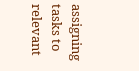assigning tasks to relevant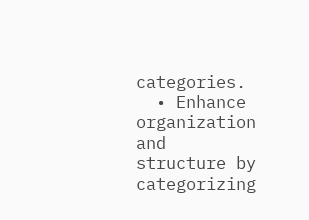categories.
  • Enhance organization and structure by categorizing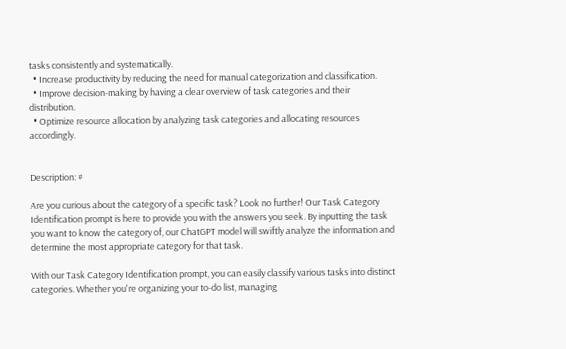tasks consistently and systematically.
  • Increase productivity by reducing the need for manual categorization and classification.
  • Improve decision-making by having a clear overview of task categories and their distribution.
  • Optimize resource allocation by analyzing task categories and allocating resources accordingly.


Description: #

Are you curious about the category of a specific task? Look no further! Our Task Category Identification prompt is here to provide you with the answers you seek. By inputting the task you want to know the category of, our ChatGPT model will swiftly analyze the information and determine the most appropriate category for that task.

With our Task Category Identification prompt, you can easily classify various tasks into distinct categories. Whether you're organizing your to-do list, managing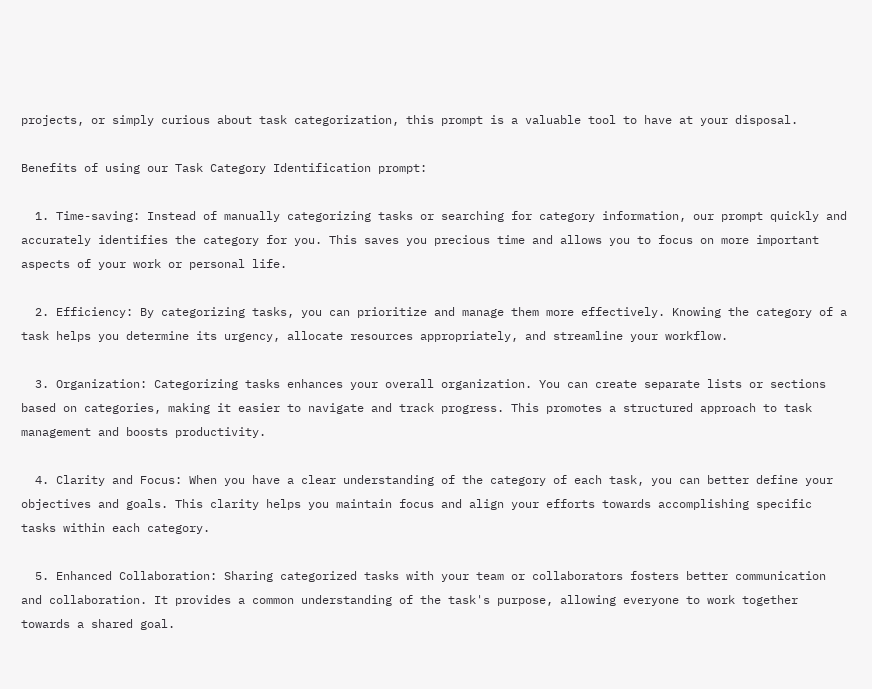projects, or simply curious about task categorization, this prompt is a valuable tool to have at your disposal.

Benefits of using our Task Category Identification prompt:

  1. Time-saving: Instead of manually categorizing tasks or searching for category information, our prompt quickly and accurately identifies the category for you. This saves you precious time and allows you to focus on more important aspects of your work or personal life.

  2. Efficiency: By categorizing tasks, you can prioritize and manage them more effectively. Knowing the category of a task helps you determine its urgency, allocate resources appropriately, and streamline your workflow.

  3. Organization: Categorizing tasks enhances your overall organization. You can create separate lists or sections based on categories, making it easier to navigate and track progress. This promotes a structured approach to task management and boosts productivity.

  4. Clarity and Focus: When you have a clear understanding of the category of each task, you can better define your objectives and goals. This clarity helps you maintain focus and align your efforts towards accomplishing specific tasks within each category.

  5. Enhanced Collaboration: Sharing categorized tasks with your team or collaborators fosters better communication and collaboration. It provides a common understanding of the task's purpose, allowing everyone to work together towards a shared goal.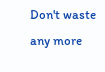Don't waste any more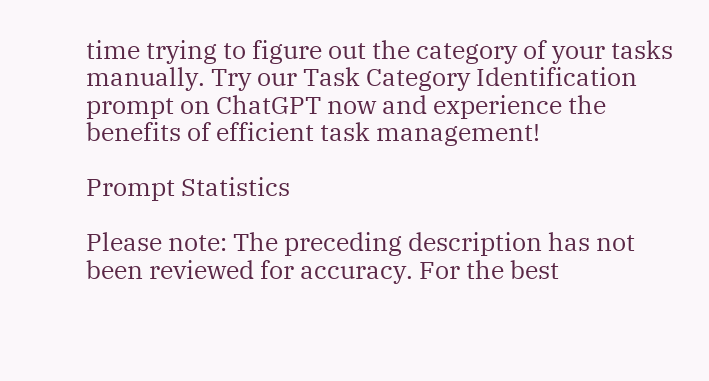time trying to figure out the category of your tasks manually. Try our Task Category Identification prompt on ChatGPT now and experience the benefits of efficient task management!

Prompt Statistics

Please note: The preceding description has not been reviewed for accuracy. For the best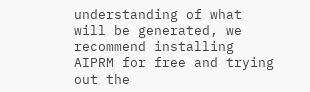understanding of what will be generated, we recommend installing AIPRM for free and trying out the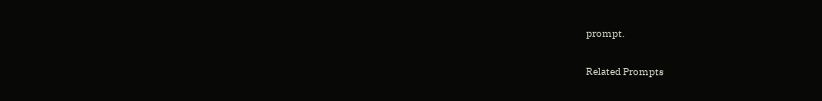prompt.

Related Prompts